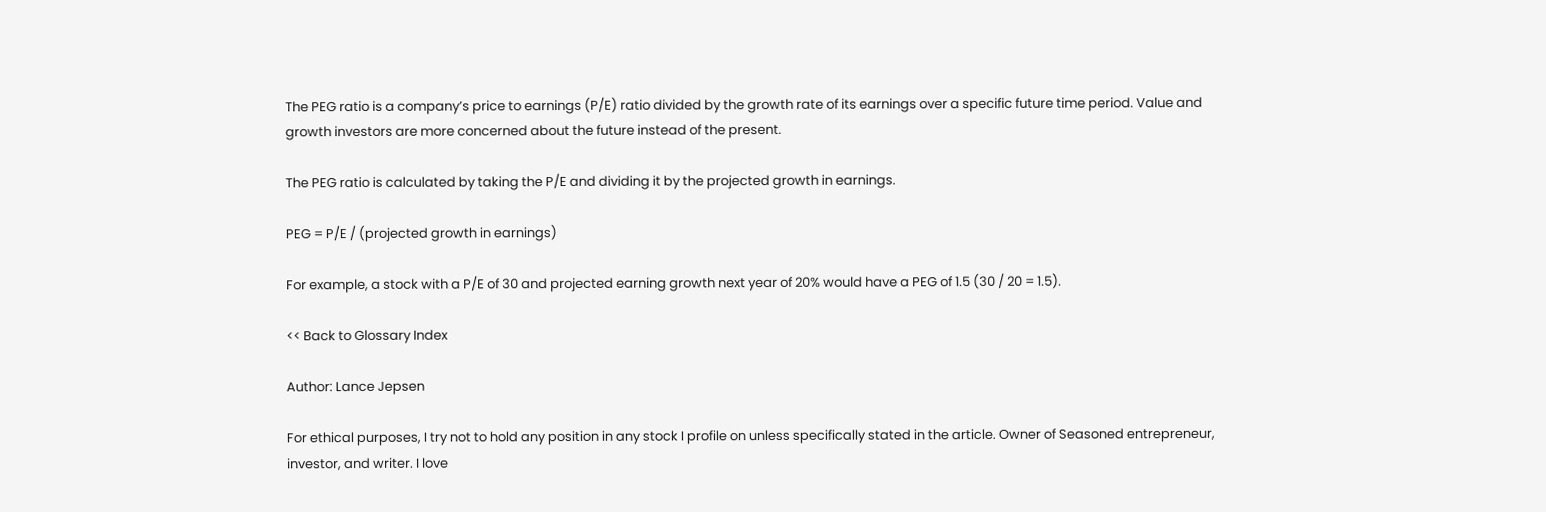The PEG ratio is a company’s price to earnings (P/E) ratio divided by the growth rate of its earnings over a specific future time period. Value and growth investors are more concerned about the future instead of the present.

The PEG ratio is calculated by taking the P/E and dividing it by the projected growth in earnings.

PEG = P/E / (projected growth in earnings)

For example, a stock with a P/E of 30 and projected earning growth next year of 20% would have a PEG of 1.5 (30 / 20 = 1.5).

<< Back to Glossary Index

Author: Lance Jepsen

For ethical purposes, I try not to hold any position in any stock I profile on unless specifically stated in the article. Owner of Seasoned entrepreneur, investor, and writer. I love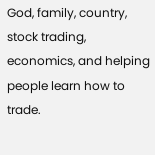God, family, country, stock trading, economics, and helping people learn how to trade.